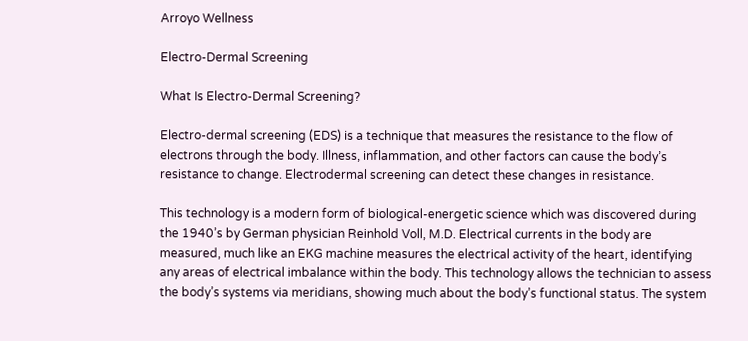Arroyo Wellness

Electro-Dermal Screening

What Is Electro‐Dermal Screening?

Electro‐dermal screening (EDS) is a technique that measures the resistance to the flow of electrons through the body. Illness, inflammation, and other factors can cause the body’s resistance to change. Electrodermal screening can detect these changes in resistance.

This technology is a modern form of biological-energetic science which was discovered during the 1940’s by German physician Reinhold Voll, M.D. Electrical currents in the body are measured, much like an EKG machine measures the electrical activity of the heart, identifying any areas of electrical imbalance within the body. This technology allows the technician to assess the body’s systems via meridians, showing much about the body’s functional status. The system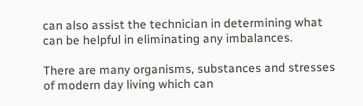can also assist the technician in determining what can be helpful in eliminating any imbalances.

There are many organisms, substances and stresses of modern day living which can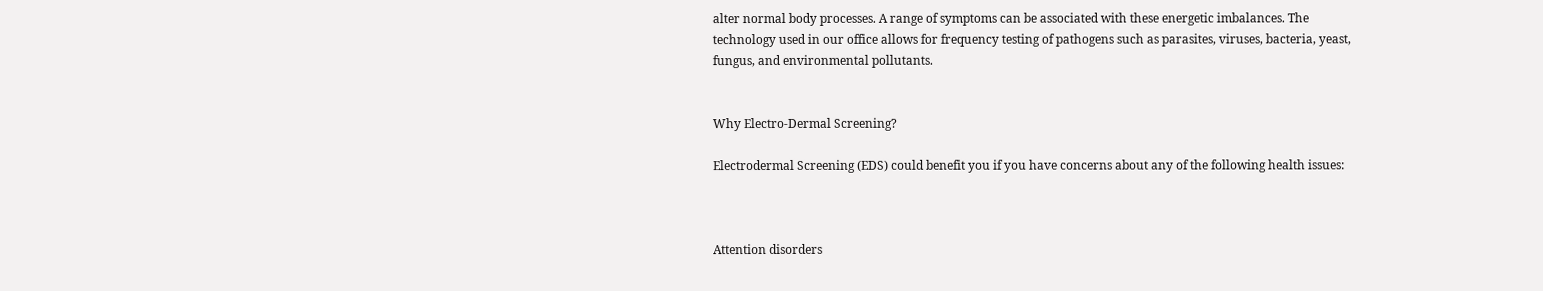alter normal body processes. A range of symptoms can be associated with these energetic imbalances. The technology used in our office allows for frequency testing of pathogens such as parasites, viruses, bacteria, yeast, fungus, and environmental pollutants.


Why Electro-Dermal Screening?

Electrodermal Screening (EDS) could benefit you if you have concerns about any of the following health issues:



Attention disorders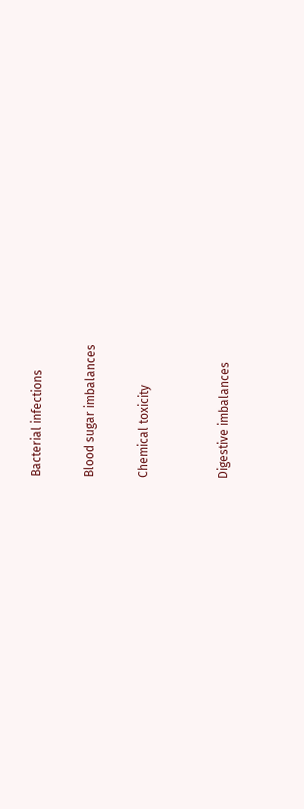Bacterial infections

Blood sugar imbalances

Chemical toxicity


Digestive imbalances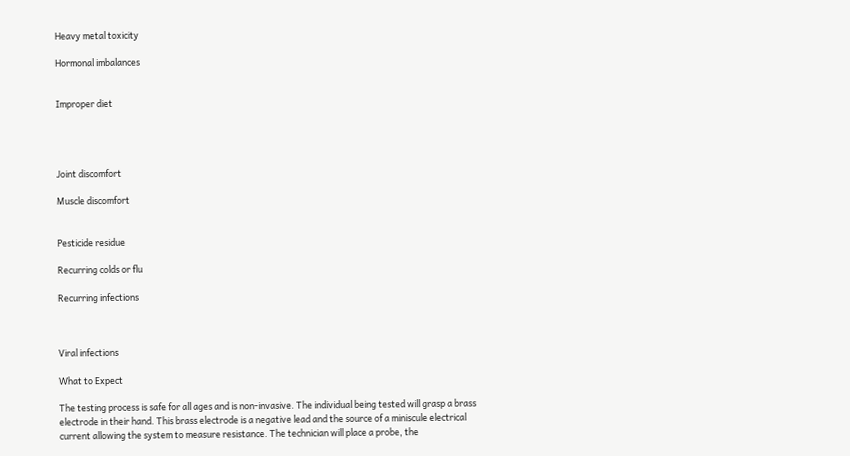Heavy metal toxicity

Hormonal imbalances


Improper diet




Joint discomfort

Muscle discomfort


Pesticide residue

Recurring colds or flu

Recurring infections



Viral infections

What to Expect

The testing process is safe for all ages and is non-invasive. The individual being tested will grasp a brass electrode in their hand. This brass electrode is a negative lead and the source of a miniscule electrical current allowing the system to measure resistance. The technician will place a probe, the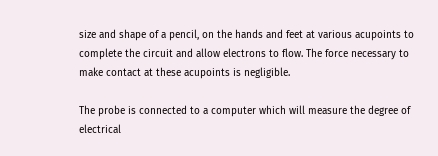size and shape of a pencil, on the hands and feet at various acupoints to complete the circuit and allow electrons to flow. The force necessary to make contact at these acupoints is negligible.

The probe is connected to a computer which will measure the degree of electrical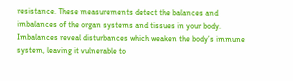resistance. These measurements detect the balances and imbalances of the organ systems and tissues in your body. Imbalances reveal disturbances which weaken the body’s immune system, leaving it vulnerable to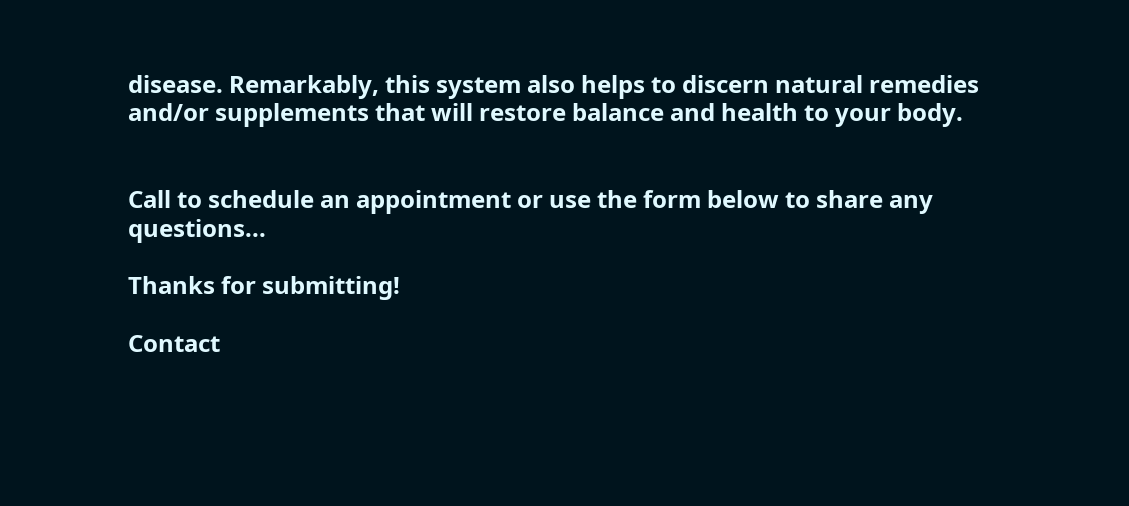disease. Remarkably, this system also helps to discern natural remedies and/or supplements that will restore balance and health to your body.


Call to schedule an appointment or use the form below to share any questions...

Thanks for submitting!

Contact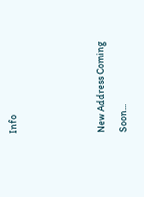Info



New Address Coming Soon...